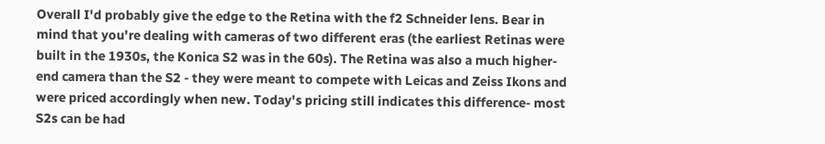Overall I'd probably give the edge to the Retina with the f2 Schneider lens. Bear in mind that you're dealing with cameras of two different eras (the earliest Retinas were built in the 1930s, the Konica S2 was in the 60s). The Retina was also a much higher-end camera than the S2 - they were meant to compete with Leicas and Zeiss Ikons and were priced accordingly when new. Today's pricing still indicates this difference- most S2s can be had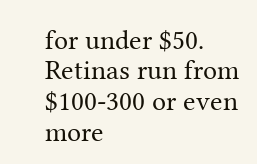for under $50. Retinas run from $100-300 or even more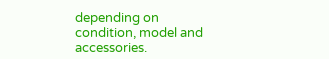depending on condition, model and accessories.